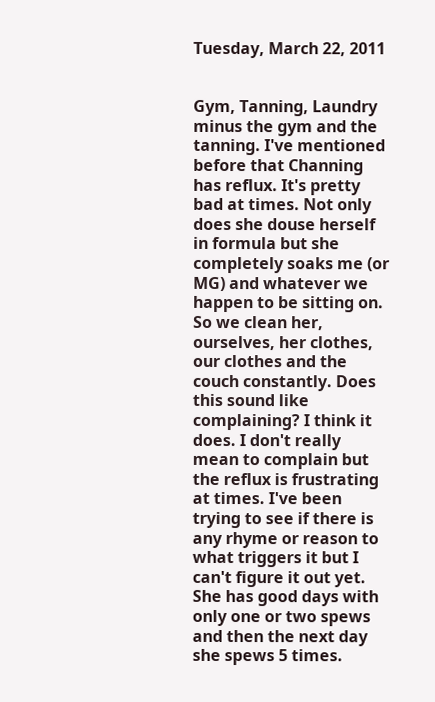Tuesday, March 22, 2011


Gym, Tanning, Laundry minus the gym and the tanning. I've mentioned before that Channing has reflux. It's pretty bad at times. Not only does she douse herself in formula but she completely soaks me (or MG) and whatever we happen to be sitting on. So we clean her, ourselves, her clothes, our clothes and the couch constantly. Does this sound like complaining? I think it does. I don't really mean to complain but the reflux is frustrating at times. I've been trying to see if there is any rhyme or reason to what triggers it but I can't figure it out yet. She has good days with only one or two spews and then the next day she spews 5 times.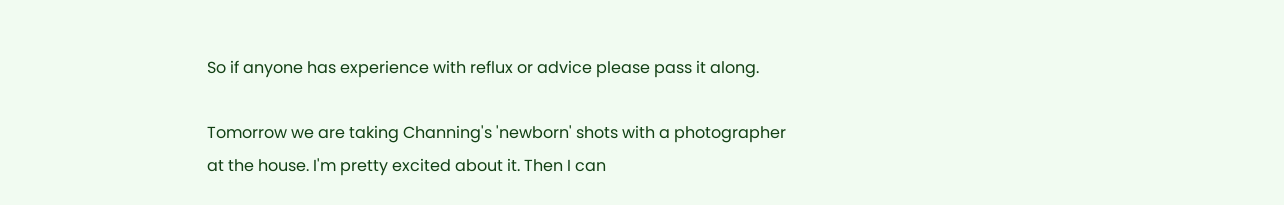So if anyone has experience with reflux or advice please pass it along.

Tomorrow we are taking Channing's 'newborn' shots with a photographer at the house. I'm pretty excited about it. Then I can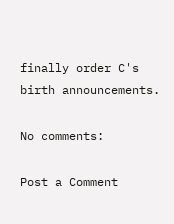finally order C's birth announcements.

No comments:

Post a Comment